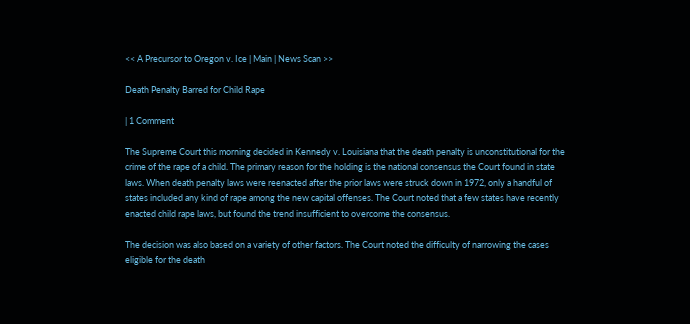<< A Precursor to Oregon v. Ice | Main | News Scan >>

Death Penalty Barred for Child Rape

| 1 Comment

The Supreme Court this morning decided in Kennedy v. Louisiana that the death penalty is unconstitutional for the crime of the rape of a child. The primary reason for the holding is the national consensus the Court found in state laws. When death penalty laws were reenacted after the prior laws were struck down in 1972, only a handful of states included any kind of rape among the new capital offenses. The Court noted that a few states have recently enacted child rape laws, but found the trend insufficient to overcome the consensus.

The decision was also based on a variety of other factors. The Court noted the difficulty of narrowing the cases eligible for the death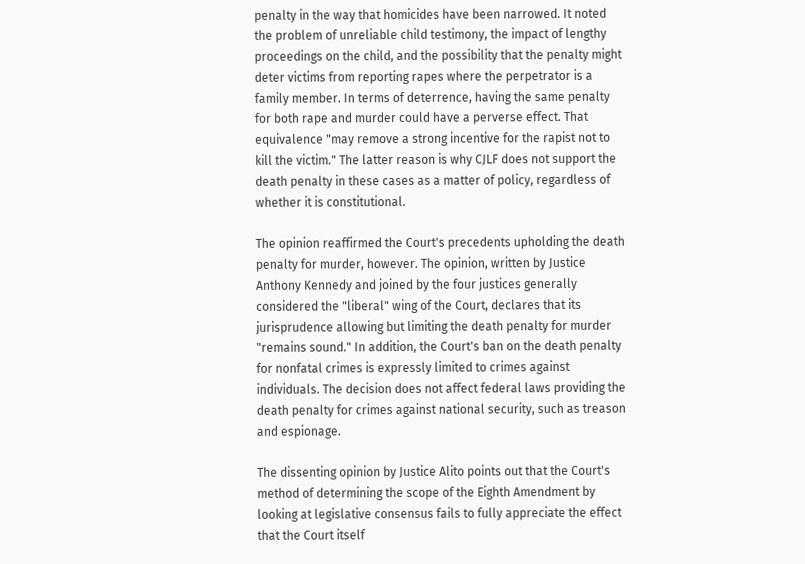penalty in the way that homicides have been narrowed. It noted the problem of unreliable child testimony, the impact of lengthy proceedings on the child, and the possibility that the penalty might deter victims from reporting rapes where the perpetrator is a family member. In terms of deterrence, having the same penalty for both rape and murder could have a perverse effect. That equivalence "may remove a strong incentive for the rapist not to kill the victim." The latter reason is why CJLF does not support the death penalty in these cases as a matter of policy, regardless of whether it is constitutional.

The opinion reaffirmed the Court's precedents upholding the death penalty for murder, however. The opinion, written by Justice Anthony Kennedy and joined by the four justices generally considered the "liberal" wing of the Court, declares that its jurisprudence allowing but limiting the death penalty for murder "remains sound." In addition, the Court's ban on the death penalty for nonfatal crimes is expressly limited to crimes against individuals. The decision does not affect federal laws providing the death penalty for crimes against national security, such as treason and espionage.

The dissenting opinion by Justice Alito points out that the Court's method of determining the scope of the Eighth Amendment by looking at legislative consensus fails to fully appreciate the effect that the Court itself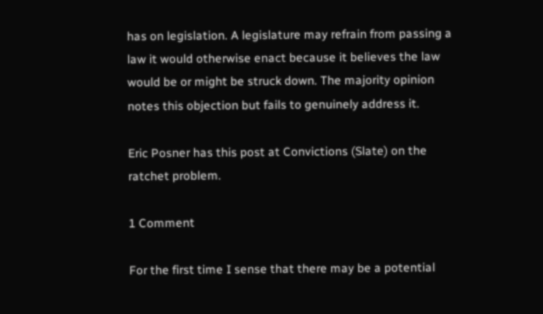has on legislation. A legislature may refrain from passing a law it would otherwise enact because it believes the law would be or might be struck down. The majority opinion notes this objection but fails to genuinely address it.

Eric Posner has this post at Convictions (Slate) on the ratchet problem.

1 Comment

For the first time I sense that there may be a potential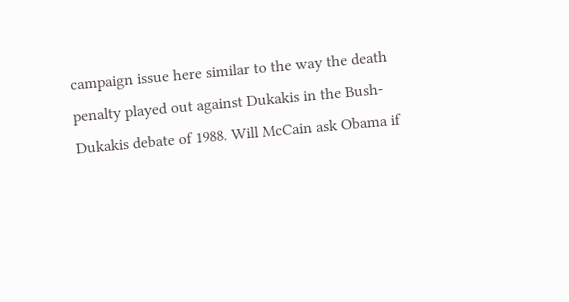campaign issue here similar to the way the death penalty played out against Dukakis in the Bush-Dukakis debate of 1988. Will McCain ask Obama if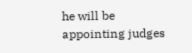he will be appointing judges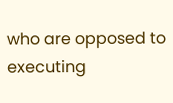who are opposed to executing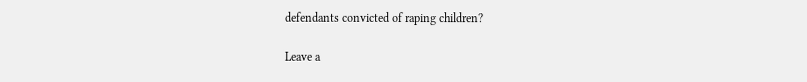defendants convicted of raping children?

Leave a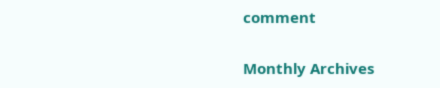comment

Monthly Archives